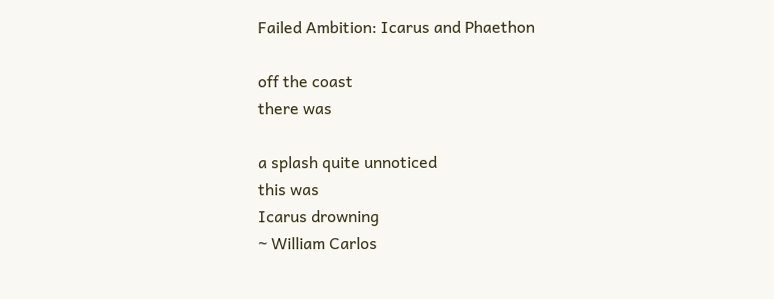Failed Ambition: Icarus and Phaethon

off the coast
there was

a splash quite unnoticed
this was
Icarus drowning
~ William Carlos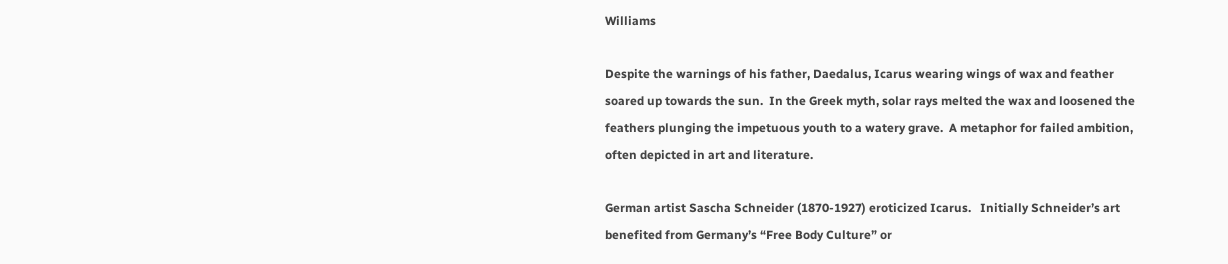Williams

Despite the warnings of his father, Daedalus, Icarus wearing wings of wax and feather soared up towards the sun.  In the Greek myth, solar rays melted the wax and loosened the feathers plunging the impetuous youth to a watery grave.  A metaphor for failed ambition, often depicted in art and literature.

German artist Sascha Schneider (1870-1927) eroticized Icarus.   Initially Schneider’s art benefited from Germany’s “Free Body Culture” or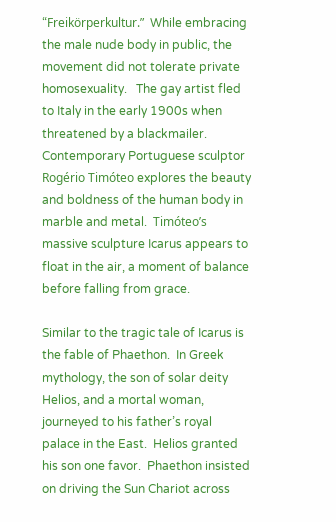“Freikörperkultur.”  While embracing the male nude body in public, the movement did not tolerate private homosexuality.   The gay artist fled to Italy in the early 1900s when threatened by a blackmailer. Contemporary Portuguese sculptor Rogério Timóteo explores the beauty and boldness of the human body in marble and metal.  Timóteo’s massive sculpture Icarus appears to float in the air, a moment of balance before falling from grace.

Similar to the tragic tale of Icarus is the fable of Phaethon.  In Greek mythology, the son of solar deity Helios, and a mortal woman, journeyed to his father’s royal palace in the East.  Helios granted his son one favor.  Phaethon insisted on driving the Sun Chariot across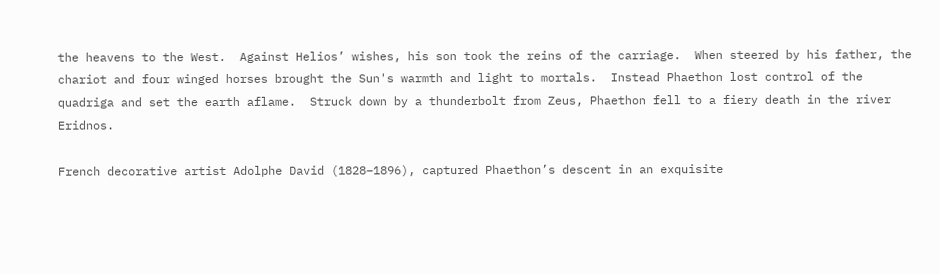the heavens to the West.  Against Helios’ wishes, his son took the reins of the carriage.  When steered by his father, the chariot and four winged horses brought the Sun's warmth and light to mortals.  Instead Phaethon lost control of the quadriga and set the earth aflame.  Struck down by a thunderbolt from Zeus, Phaethon fell to a fiery death in the river Eridnos.

French decorative artist Adolphe David (1828–1896), captured Phaethon’s descent in an exquisite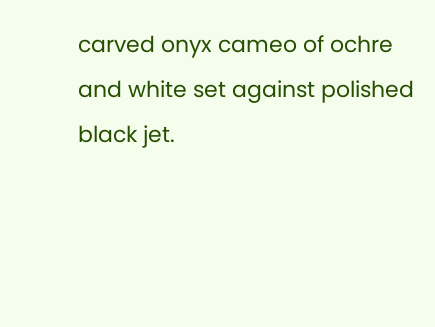carved onyx cameo of ochre and white set against polished black jet.